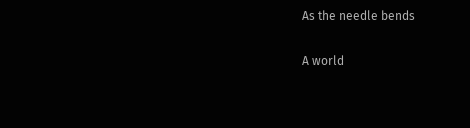As the needle bends

A world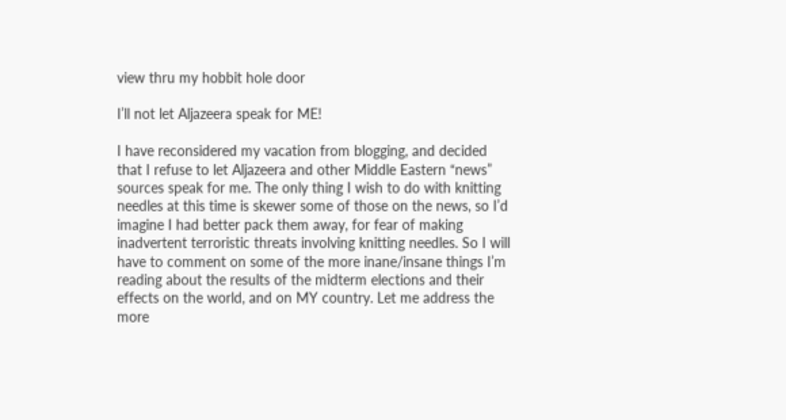view thru my hobbit hole door

I’ll not let Aljazeera speak for ME!

I have reconsidered my vacation from blogging, and decided that I refuse to let Aljazeera and other Middle Eastern “news” sources speak for me. The only thing I wish to do with knitting needles at this time is skewer some of those on the news, so I’d imagine I had better pack them away, for fear of making inadvertent terroristic threats involving knitting needles. So I will have to comment on some of the more inane/insane things I’m reading about the results of the midterm elections and their effects on the world, and on MY country. Let me address the more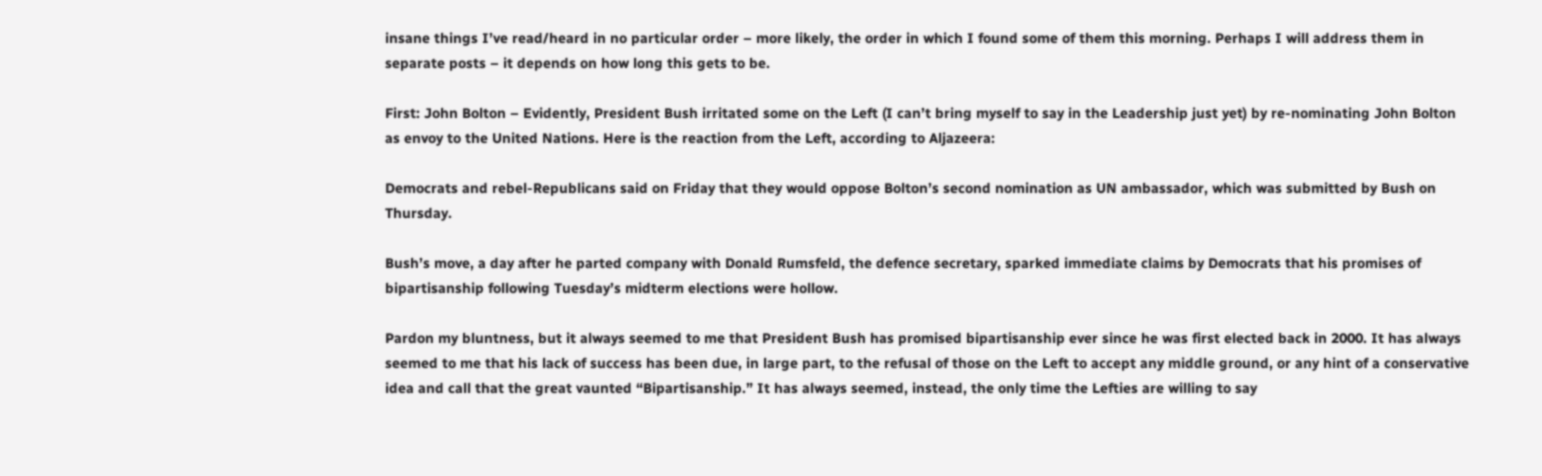insane things I’ve read/heard in no particular order – more likely, the order in which I found some of them this morning. Perhaps I will address them in separate posts – it depends on how long this gets to be.

First: John Bolton – Evidently, President Bush irritated some on the Left (I can’t bring myself to say in the Leadership just yet) by re-nominating John Bolton as envoy to the United Nations. Here is the reaction from the Left, according to Aljazeera:

Democrats and rebel-Republicans said on Friday that they would oppose Bolton’s second nomination as UN ambassador, which was submitted by Bush on Thursday.

Bush’s move, a day after he parted company with Donald Rumsfeld, the defence secretary, sparked immediate claims by Democrats that his promises of bipartisanship following Tuesday’s midterm elections were hollow.

Pardon my bluntness, but it always seemed to me that President Bush has promised bipartisanship ever since he was first elected back in 2000. It has always seemed to me that his lack of success has been due, in large part, to the refusal of those on the Left to accept any middle ground, or any hint of a conservative idea and call that the great vaunted “Bipartisanship.” It has always seemed, instead, the only time the Lefties are willing to say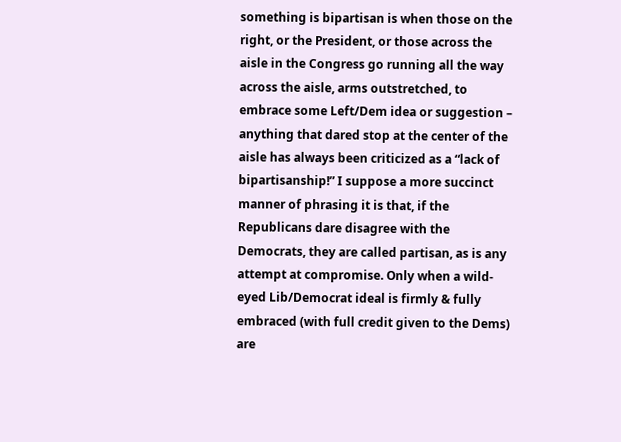something is bipartisan is when those on the right, or the President, or those across the aisle in the Congress go running all the way across the aisle, arms outstretched, to embrace some Left/Dem idea or suggestion – anything that dared stop at the center of the aisle has always been criticized as a “lack of bipartisanship!” I suppose a more succinct manner of phrasing it is that, if the Republicans dare disagree with the Democrats, they are called partisan, as is any attempt at compromise. Only when a wild-eyed Lib/Democrat ideal is firmly & fully embraced (with full credit given to the Dems) are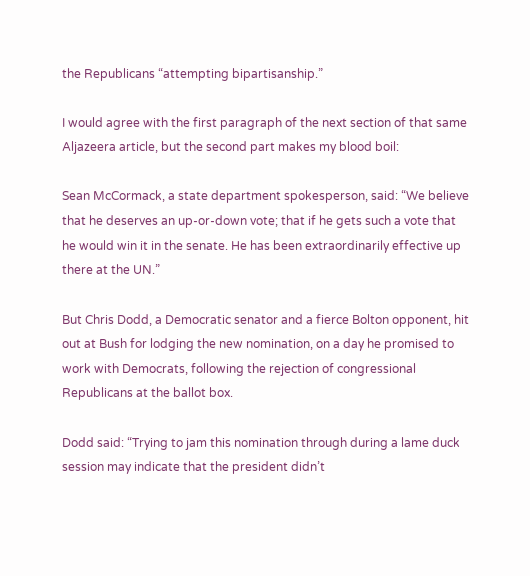the Republicans “attempting bipartisanship.”

I would agree with the first paragraph of the next section of that same Aljazeera article, but the second part makes my blood boil:

Sean McCormack, a state department spokesperson, said: “We believe that he deserves an up-or-down vote; that if he gets such a vote that he would win it in the senate. He has been extraordinarily effective up there at the UN.”

But Chris Dodd, a Democratic senator and a fierce Bolton opponent, hit out at Bush for lodging the new nomination, on a day he promised to work with Democrats, following the rejection of congressional Republicans at the ballot box.

Dodd said: “Trying to jam this nomination through during a lame duck session may indicate that the president didn’t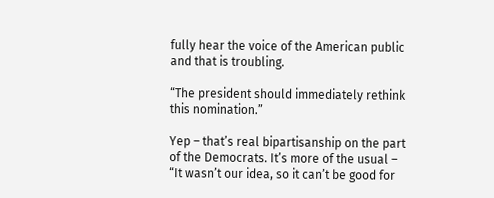fully hear the voice of the American public and that is troubling.

“The president should immediately rethink this nomination.”

Yep – that’s real bipartisanship on the part of the Democrats. It’s more of the usual – “It wasn’t our idea, so it can’t be good for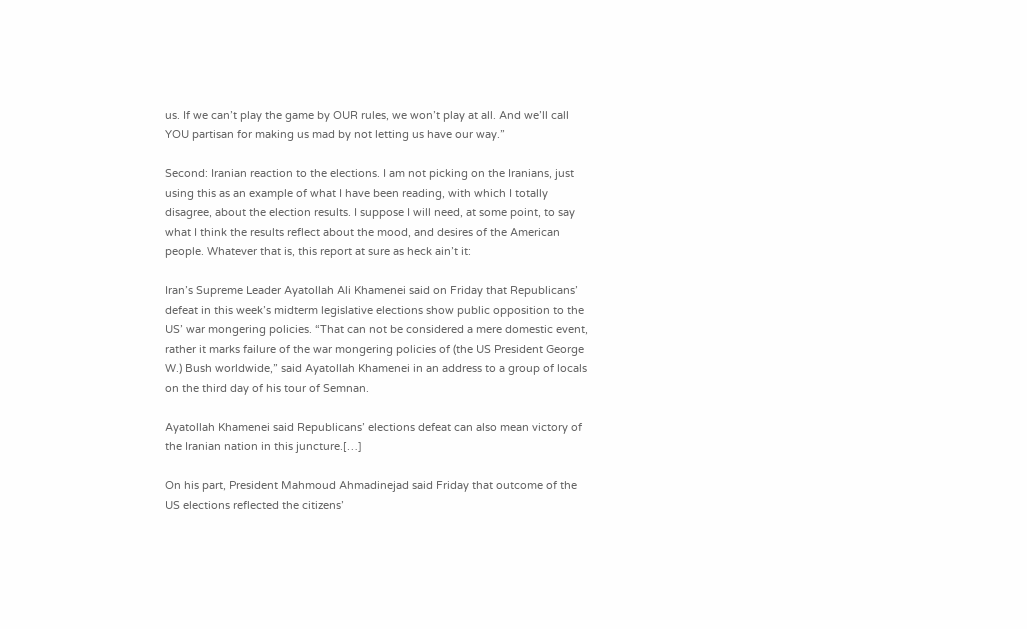us. If we can’t play the game by OUR rules, we won’t play at all. And we’ll call YOU partisan for making us mad by not letting us have our way.”

Second: Iranian reaction to the elections. I am not picking on the Iranians, just using this as an example of what I have been reading, with which I totally disagree, about the election results. I suppose I will need, at some point, to say what I think the results reflect about the mood, and desires of the American people. Whatever that is, this report at sure as heck ain’t it:

Iran’s Supreme Leader Ayatollah Ali Khamenei said on Friday that Republicans’ defeat in this week’s midterm legislative elections show public opposition to the US’ war mongering policies. “That can not be considered a mere domestic event, rather it marks failure of the war mongering policies of (the US President George W.) Bush worldwide,” said Ayatollah Khamenei in an address to a group of locals on the third day of his tour of Semnan.

Ayatollah Khamenei said Republicans’ elections defeat can also mean victory of the Iranian nation in this juncture.[…]

On his part, President Mahmoud Ahmadinejad said Friday that outcome of the US elections reflected the citizens’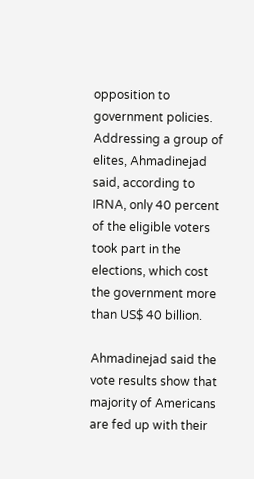opposition to government policies. Addressing a group of elites, Ahmadinejad said, according to IRNA, only 40 percent of the eligible voters took part in the elections, which cost the government more than US$ 40 billion.

Ahmadinejad said the vote results show that majority of Americans are fed up with their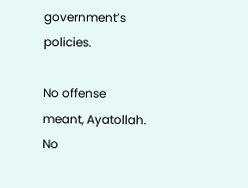government’s policies.

No offense meant, Ayatollah. No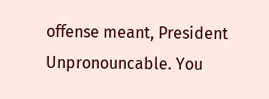offense meant, President Unpronouncable. You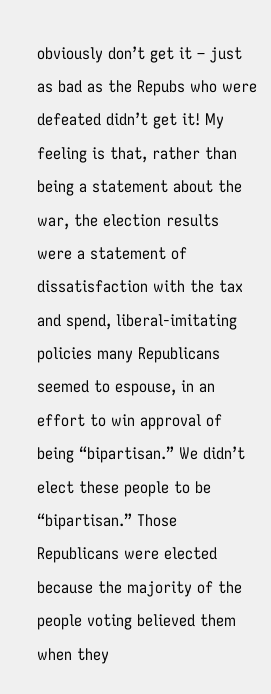obviously don’t get it – just as bad as the Repubs who were defeated didn’t get it! My feeling is that, rather than being a statement about the war, the election results were a statement of dissatisfaction with the tax and spend, liberal-imitating policies many Republicans seemed to espouse, in an effort to win approval of being “bipartisan.” We didn’t elect these people to be “bipartisan.” Those Republicans were elected because the majority of the people voting believed them when they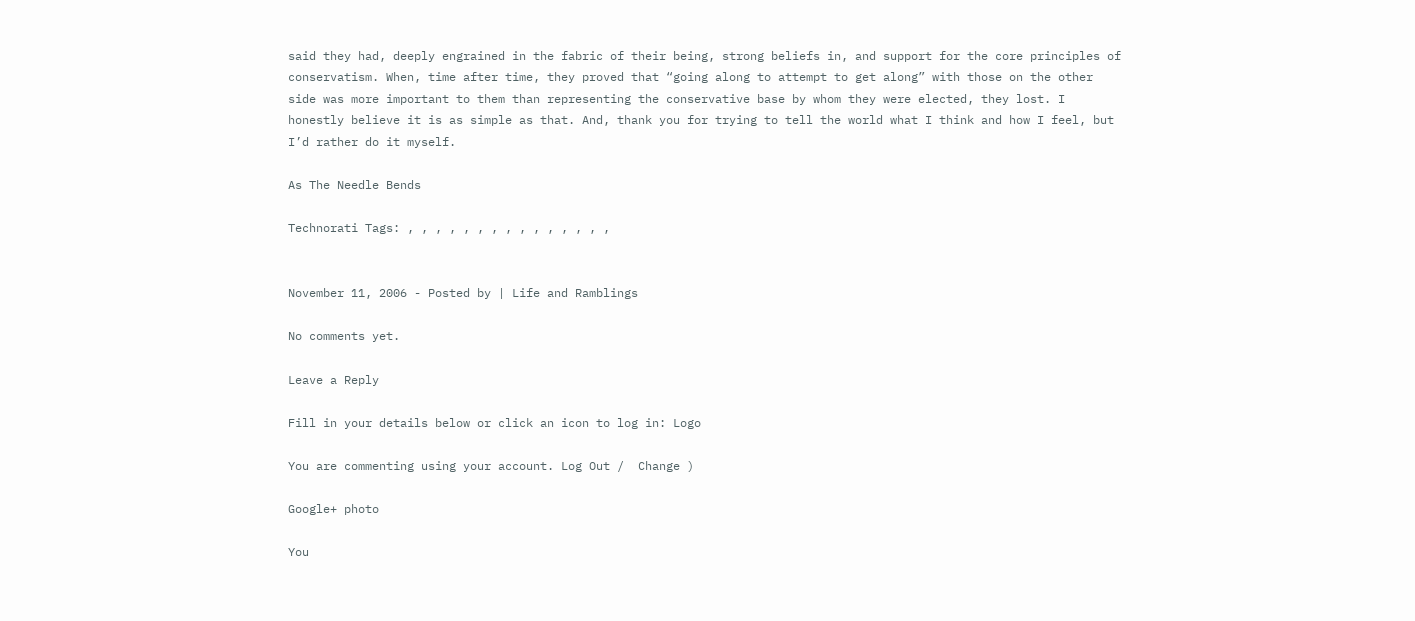said they had, deeply engrained in the fabric of their being, strong beliefs in, and support for the core principles of conservatism. When, time after time, they proved that “going along to attempt to get along” with those on the other side was more important to them than representing the conservative base by whom they were elected, they lost. I honestly believe it is as simple as that. And, thank you for trying to tell the world what I think and how I feel, but I’d rather do it myself.

As The Needle Bends

Technorati Tags: , , , , , , , , , , , , , , ,


November 11, 2006 - Posted by | Life and Ramblings

No comments yet.

Leave a Reply

Fill in your details below or click an icon to log in: Logo

You are commenting using your account. Log Out /  Change )

Google+ photo

You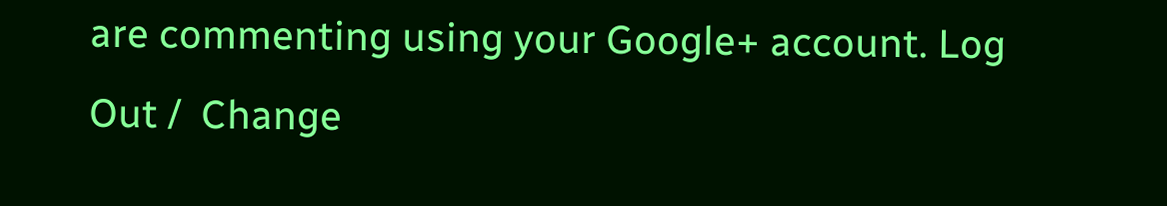are commenting using your Google+ account. Log Out /  Change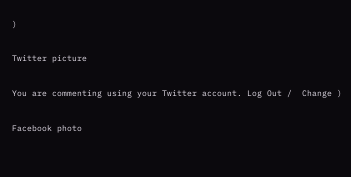)

Twitter picture

You are commenting using your Twitter account. Log Out /  Change )

Facebook photo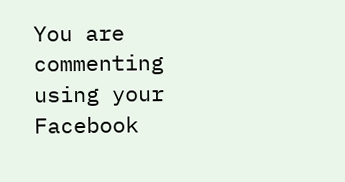You are commenting using your Facebook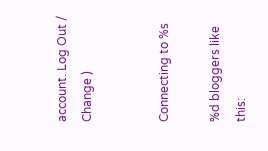account. Log Out /  Change )


Connecting to %s

%d bloggers like this: